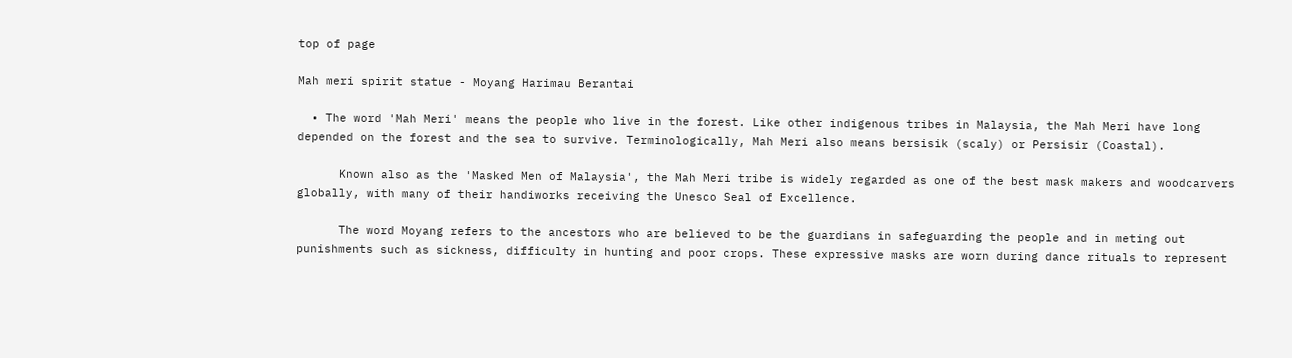top of page

Mah meri spirit statue - Moyang Harimau Berantai

  • The word 'Mah Meri' means the people who live in the forest. Like other indigenous tribes in Malaysia, the Mah Meri have long depended on the forest and the sea to survive. Terminologically, Mah Meri also means bersisik (scaly) or Persisir (Coastal).

      Known also as the 'Masked Men of Malaysia', the Mah Meri tribe is widely regarded as one of the best mask makers and woodcarvers globally, with many of their handiworks receiving the Unesco Seal of Excellence.

      The word Moyang refers to the ancestors who are believed to be the guardians in safeguarding the people and in meting out punishments such as sickness, difficulty in hunting and poor crops. These expressive masks are worn during dance rituals to represent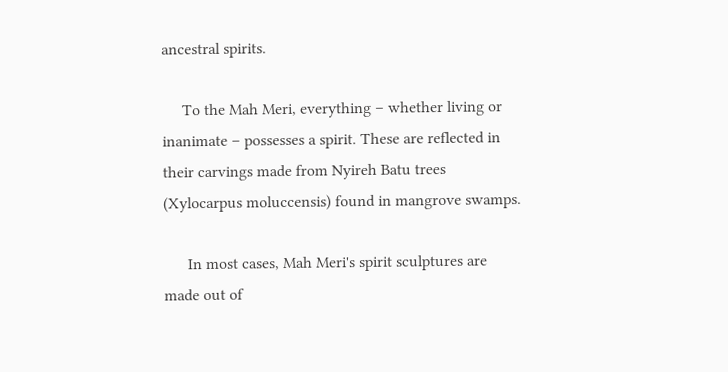ancestral spirits.

     To the Mah Meri, everything – whether living or inanimate – possesses a spirit. These are reflected in their carvings made from Nyireh Batu trees (Xylocarpus moluccensis) found in mangrove swamps.

      In most cases, Mah Meri's spirit sculptures are made out of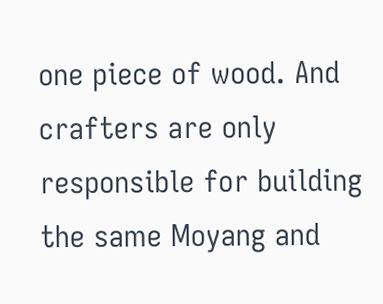one piece of wood. And crafters are only responsible for building the same Moyang and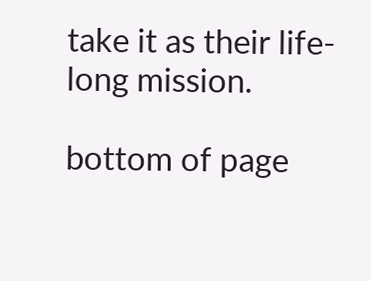take it as their life-long mission.

bottom of page